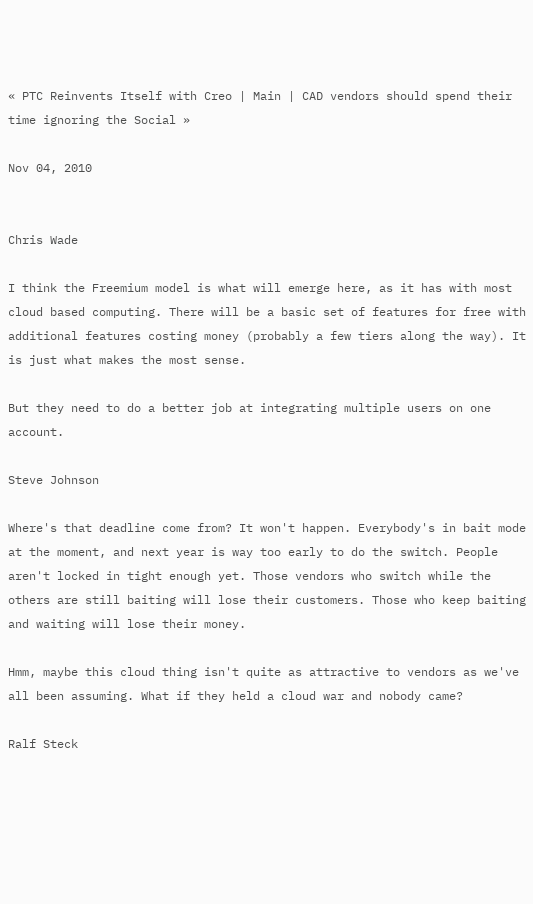« PTC Reinvents Itself with Creo | Main | CAD vendors should spend their time ignoring the Social »

Nov 04, 2010


Chris Wade

I think the Freemium model is what will emerge here, as it has with most cloud based computing. There will be a basic set of features for free with additional features costing money (probably a few tiers along the way). It is just what makes the most sense.

But they need to do a better job at integrating multiple users on one account.

Steve Johnson

Where's that deadline come from? It won't happen. Everybody's in bait mode at the moment, and next year is way too early to do the switch. People aren't locked in tight enough yet. Those vendors who switch while the others are still baiting will lose their customers. Those who keep baiting and waiting will lose their money.

Hmm, maybe this cloud thing isn't quite as attractive to vendors as we've all been assuming. What if they held a cloud war and nobody came?

Ralf Steck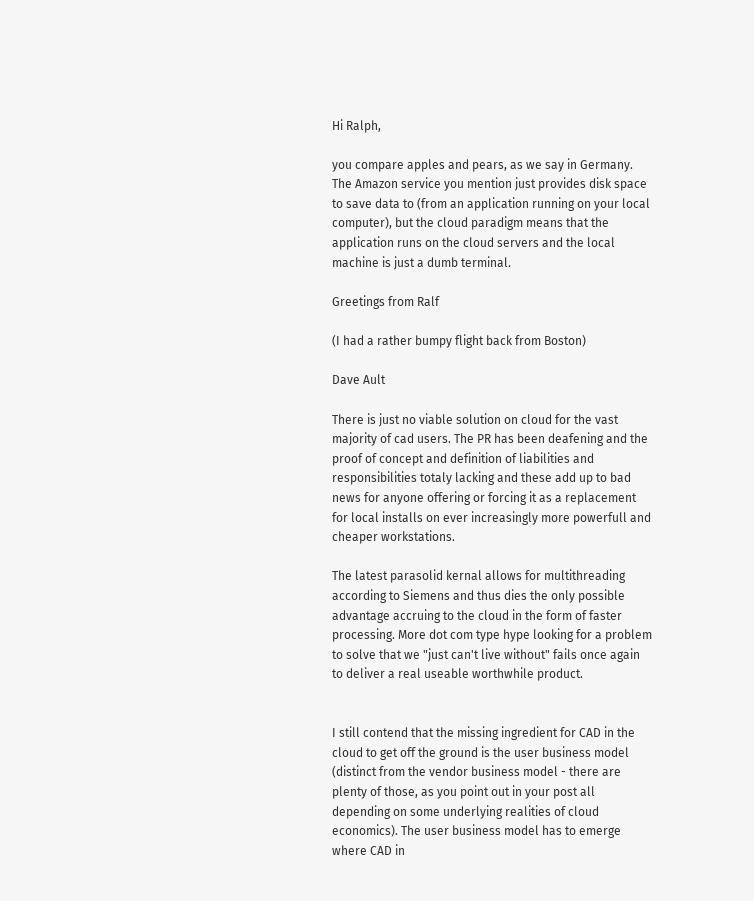Hi Ralph,

you compare apples and pears, as we say in Germany. The Amazon service you mention just provides disk space to save data to (from an application running on your local computer), but the cloud paradigm means that the application runs on the cloud servers and the local machine is just a dumb terminal.

Greetings from Ralf

(I had a rather bumpy flight back from Boston)

Dave Ault

There is just no viable solution on cloud for the vast majority of cad users. The PR has been deafening and the proof of concept and definition of liabilities and responsibilities totaly lacking and these add up to bad news for anyone offering or forcing it as a replacement for local installs on ever increasingly more powerfull and cheaper workstations.

The latest parasolid kernal allows for multithreading according to Siemens and thus dies the only possible advantage accruing to the cloud in the form of faster processing. More dot com type hype looking for a problem to solve that we "just can't live without" fails once again to deliver a real useable worthwhile product.


I still contend that the missing ingredient for CAD in the cloud to get off the ground is the user business model (distinct from the vendor business model - there are plenty of those, as you point out in your post all depending on some underlying realities of cloud economics). The user business model has to emerge where CAD in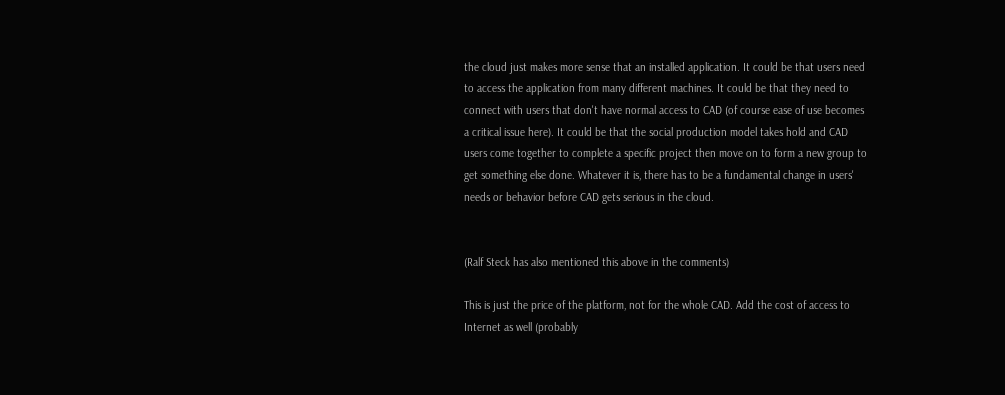the cloud just makes more sense that an installed application. It could be that users need to access the application from many different machines. It could be that they need to connect with users that don't have normal access to CAD (of course ease of use becomes a critical issue here). It could be that the social production model takes hold and CAD users come together to complete a specific project then move on to form a new group to get something else done. Whatever it is, there has to be a fundamental change in users' needs or behavior before CAD gets serious in the cloud.


(Ralf Steck has also mentioned this above in the comments)

This is just the price of the platform, not for the whole CAD. Add the cost of access to Internet as well (probably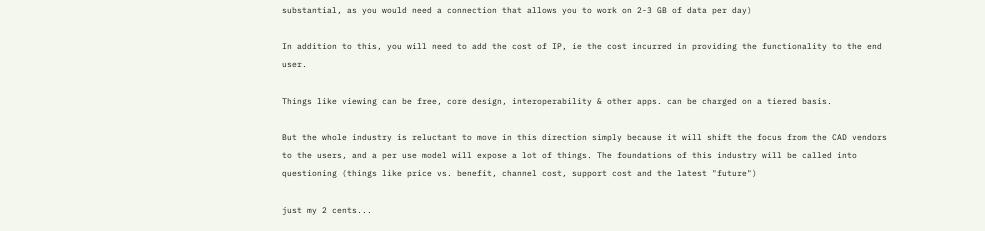substantial, as you would need a connection that allows you to work on 2-3 GB of data per day)

In addition to this, you will need to add the cost of IP, ie the cost incurred in providing the functionality to the end user.

Things like viewing can be free, core design, interoperability & other apps. can be charged on a tiered basis.

But the whole industry is reluctant to move in this direction simply because it will shift the focus from the CAD vendors to the users, and a per use model will expose a lot of things. The foundations of this industry will be called into questioning (things like price vs. benefit, channel cost, support cost and the latest "future")

just my 2 cents...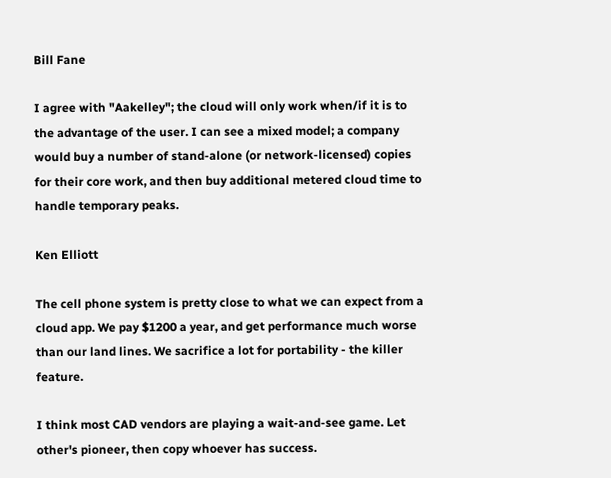Bill Fane

I agree with "Aakelley"; the cloud will only work when/if it is to the advantage of the user. I can see a mixed model; a company would buy a number of stand-alone (or network-licensed) copies for their core work, and then buy additional metered cloud time to handle temporary peaks.

Ken Elliott

The cell phone system is pretty close to what we can expect from a cloud app. We pay $1200 a year, and get performance much worse than our land lines. We sacrifice a lot for portability - the killer feature.

I think most CAD vendors are playing a wait-and-see game. Let other's pioneer, then copy whoever has success.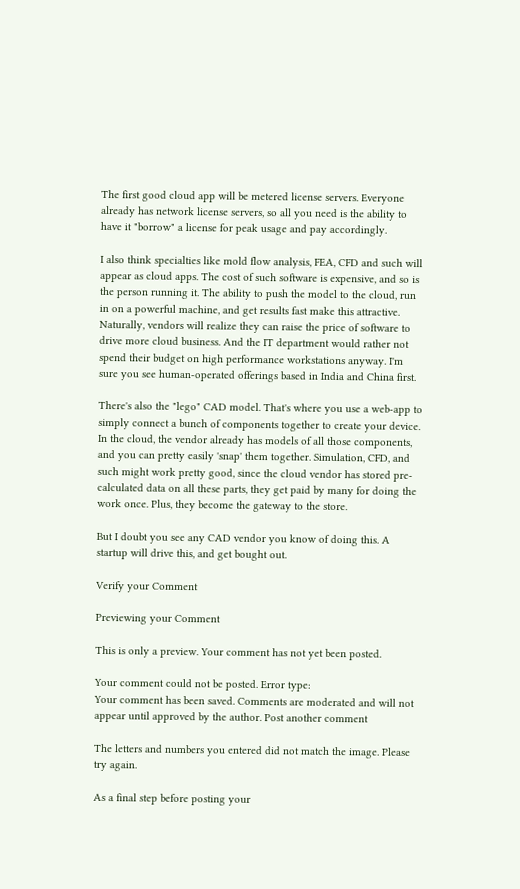The first good cloud app will be metered license servers. Everyone already has network license servers, so all you need is the ability to have it "borrow" a license for peak usage and pay accordingly.

I also think specialties like mold flow analysis, FEA, CFD and such will appear as cloud apps. The cost of such software is expensive, and so is the person running it. The ability to push the model to the cloud, run in on a powerful machine, and get results fast make this attractive. Naturally, vendors will realize they can raise the price of software to drive more cloud business. And the IT department would rather not spend their budget on high performance workstations anyway. I'm sure you see human-operated offerings based in India and China first.

There's also the "lego" CAD model. That's where you use a web-app to simply connect a bunch of components together to create your device. In the cloud, the vendor already has models of all those components, and you can pretty easily 'snap' them together. Simulation, CFD, and such might work pretty good, since the cloud vendor has stored pre-calculated data on all these parts, they get paid by many for doing the work once. Plus, they become the gateway to the store.

But I doubt you see any CAD vendor you know of doing this. A startup will drive this, and get bought out.

Verify your Comment

Previewing your Comment

This is only a preview. Your comment has not yet been posted.

Your comment could not be posted. Error type:
Your comment has been saved. Comments are moderated and will not appear until approved by the author. Post another comment

The letters and numbers you entered did not match the image. Please try again.

As a final step before posting your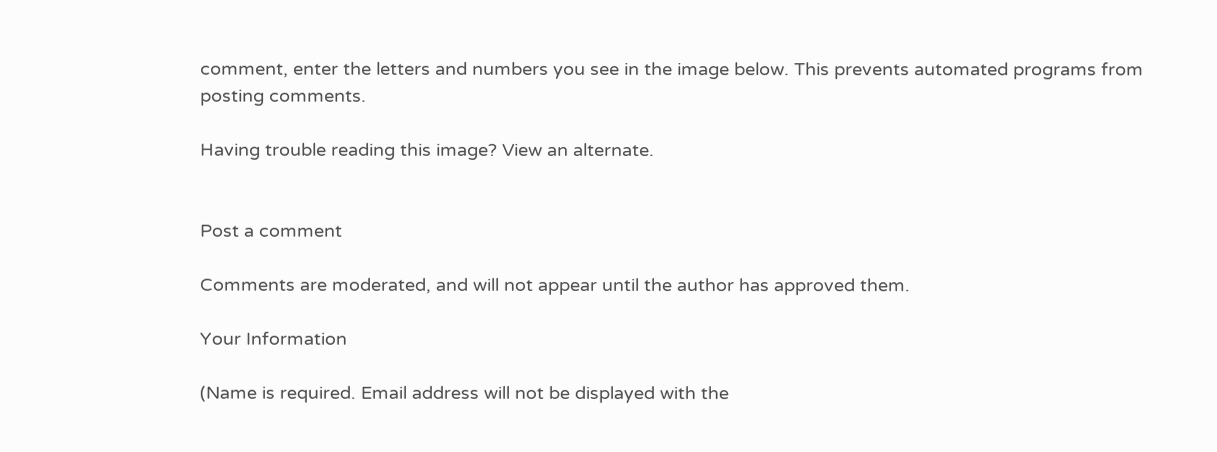comment, enter the letters and numbers you see in the image below. This prevents automated programs from posting comments.

Having trouble reading this image? View an alternate.


Post a comment

Comments are moderated, and will not appear until the author has approved them.

Your Information

(Name is required. Email address will not be displayed with the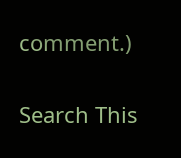comment.)


Search This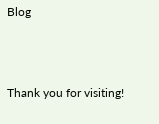Blog



Thank you for visiting!